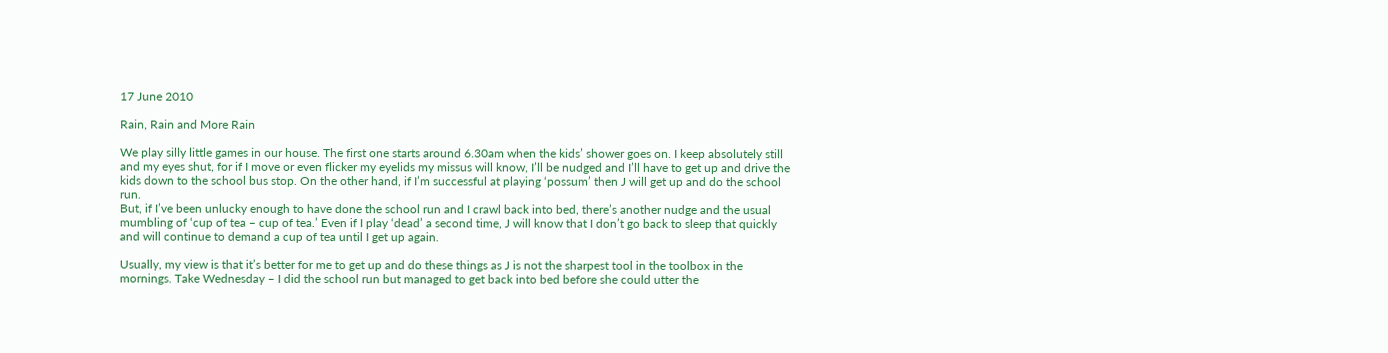17 June 2010

Rain, Rain and More Rain

We play silly little games in our house. The first one starts around 6.30am when the kids’ shower goes on. I keep absolutely still and my eyes shut, for if I move or even flicker my eyelids my missus will know, I’ll be nudged and I’ll have to get up and drive the kids down to the school bus stop. On the other hand, if I’m successful at playing ‘possum’ then J will get up and do the school run.
But, if I’ve been unlucky enough to have done the school run and I crawl back into bed, there’s another nudge and the usual mumbling of ‘cup of tea – cup of tea.’ Even if I play ‘dead’ a second time, J will know that I don’t go back to sleep that quickly and will continue to demand a cup of tea until I get up again.

Usually, my view is that it’s better for me to get up and do these things as J is not the sharpest tool in the toolbox in the mornings. Take Wednesday – I did the school run but managed to get back into bed before she could utter the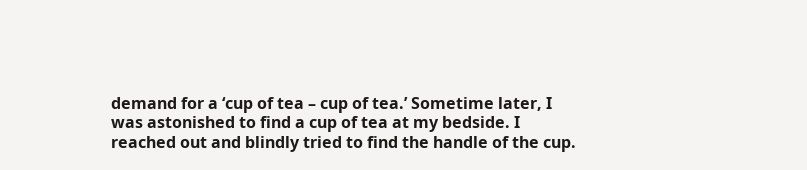demand for a ‘cup of tea – cup of tea.’ Sometime later, I was astonished to find a cup of tea at my bedside. I reached out and blindly tried to find the handle of the cup.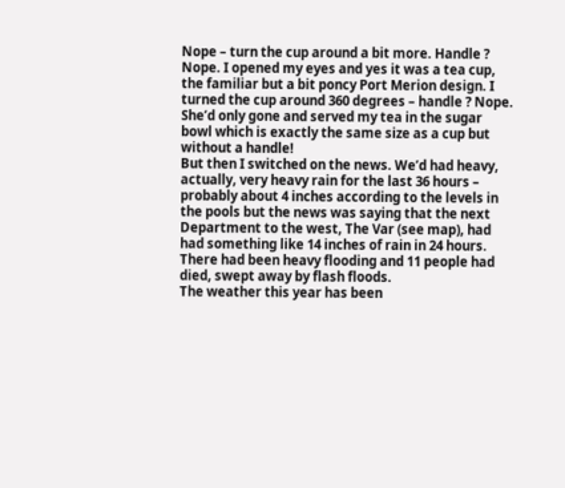Nope – turn the cup around a bit more. Handle ? Nope. I opened my eyes and yes it was a tea cup, the familiar but a bit poncy Port Merion design. I turned the cup around 360 degrees – handle ? Nope. She’d only gone and served my tea in the sugar bowl which is exactly the same size as a cup but without a handle!
But then I switched on the news. We’d had heavy, actually, very heavy rain for the last 36 hours – probably about 4 inches according to the levels in the pools but the news was saying that the next Department to the west, The Var (see map), had had something like 14 inches of rain in 24 hours. There had been heavy flooding and 11 people had died, swept away by flash floods.
The weather this year has been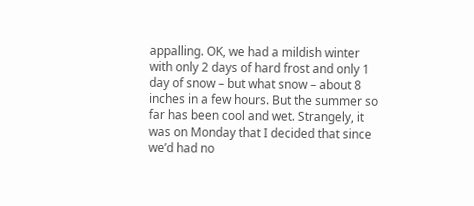appalling. OK, we had a mildish winter with only 2 days of hard frost and only 1 day of snow – but what snow – about 8 inches in a few hours. But the summer so far has been cool and wet. Strangely, it was on Monday that I decided that since we’d had no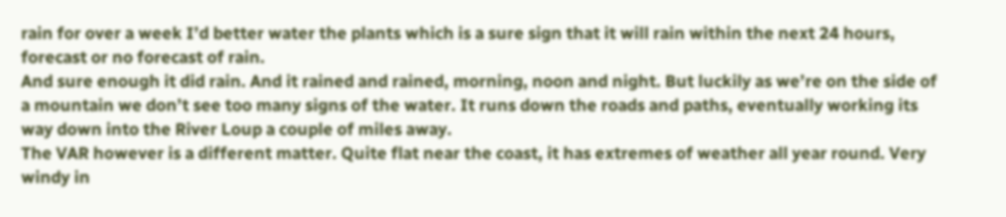rain for over a week I’d better water the plants which is a sure sign that it will rain within the next 24 hours, forecast or no forecast of rain.
And sure enough it did rain. And it rained and rained, morning, noon and night. But luckily as we’re on the side of a mountain we don’t see too many signs of the water. It runs down the roads and paths, eventually working its way down into the River Loup a couple of miles away.
The VAR however is a different matter. Quite flat near the coast, it has extremes of weather all year round. Very windy in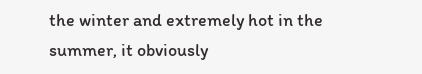the winter and extremely hot in the summer, it obviously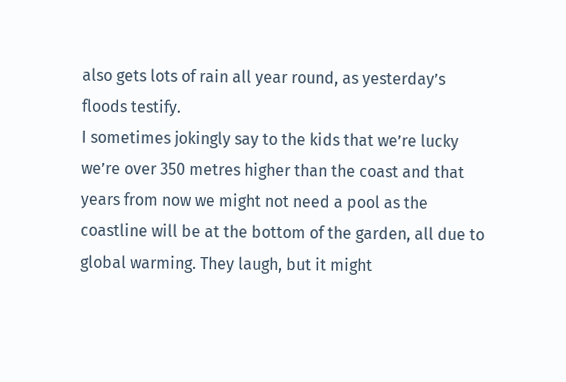also gets lots of rain all year round, as yesterday’s floods testify.
I sometimes jokingly say to the kids that we’re lucky we’re over 350 metres higher than the coast and that years from now we might not need a pool as the coastline will be at the bottom of the garden, all due to global warming. They laugh, but it might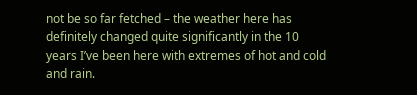not be so far fetched – the weather here has definitely changed quite significantly in the 10 years I’ve been here with extremes of hot and cold and rain.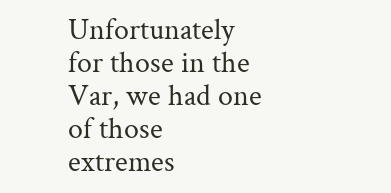Unfortunately for those in the Var, we had one of those extremes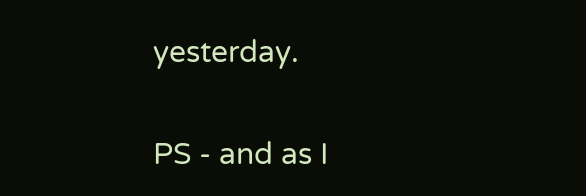yesterday.

PS - and as I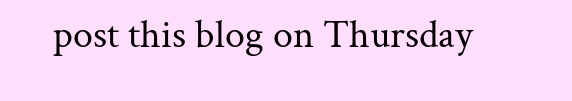post this blog on Thursday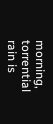morning, torrential rain is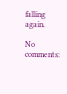falling again.

No comments: